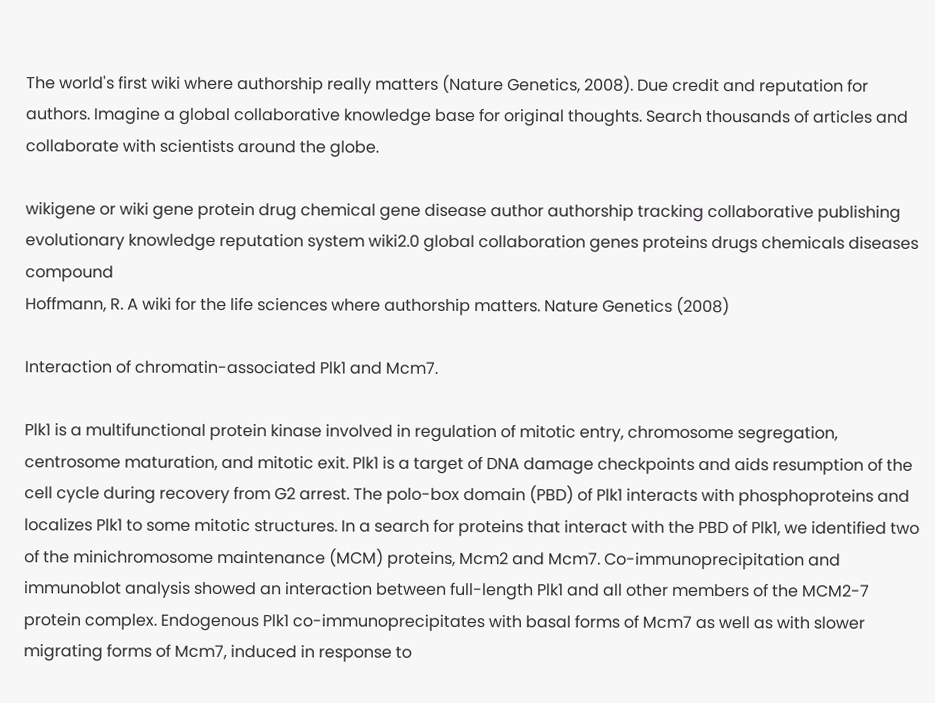The world's first wiki where authorship really matters (Nature Genetics, 2008). Due credit and reputation for authors. Imagine a global collaborative knowledge base for original thoughts. Search thousands of articles and collaborate with scientists around the globe.

wikigene or wiki gene protein drug chemical gene disease author authorship tracking collaborative publishing evolutionary knowledge reputation system wiki2.0 global collaboration genes proteins drugs chemicals diseases compound
Hoffmann, R. A wiki for the life sciences where authorship matters. Nature Genetics (2008)

Interaction of chromatin-associated Plk1 and Mcm7.

Plk1 is a multifunctional protein kinase involved in regulation of mitotic entry, chromosome segregation, centrosome maturation, and mitotic exit. Plk1 is a target of DNA damage checkpoints and aids resumption of the cell cycle during recovery from G2 arrest. The polo-box domain (PBD) of Plk1 interacts with phosphoproteins and localizes Plk1 to some mitotic structures. In a search for proteins that interact with the PBD of Plk1, we identified two of the minichromosome maintenance (MCM) proteins, Mcm2 and Mcm7. Co-immunoprecipitation and immunoblot analysis showed an interaction between full-length Plk1 and all other members of the MCM2-7 protein complex. Endogenous Plk1 co-immunoprecipitates with basal forms of Mcm7 as well as with slower migrating forms of Mcm7, induced in response to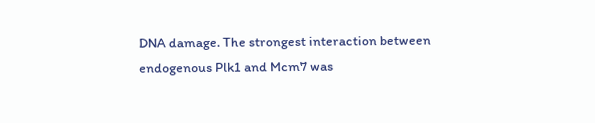DNA damage. The strongest interaction between endogenous Plk1 and Mcm7 was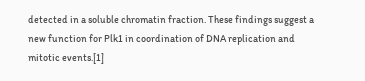detected in a soluble chromatin fraction. These findings suggest a new function for Plk1 in coordination of DNA replication and mitotic events.[1]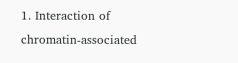1. Interaction of chromatin-associated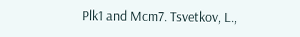Plk1 and Mcm7. Tsvetkov, L.,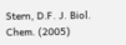Stern, D.F. J. Biol. Chem. (2005)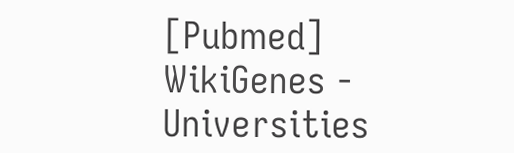[Pubmed]
WikiGenes - Universities